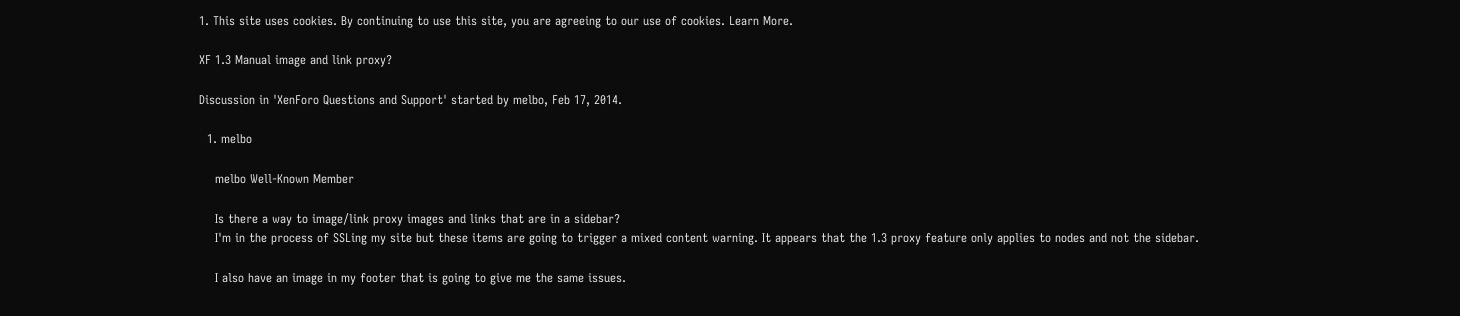1. This site uses cookies. By continuing to use this site, you are agreeing to our use of cookies. Learn More.

XF 1.3 Manual image and link proxy?

Discussion in 'XenForo Questions and Support' started by melbo, Feb 17, 2014.

  1. melbo

    melbo Well-Known Member

    Is there a way to image/link proxy images and links that are in a sidebar?
    I'm in the process of SSLing my site but these items are going to trigger a mixed content warning. It appears that the 1.3 proxy feature only applies to nodes and not the sidebar.

    I also have an image in my footer that is going to give me the same issues.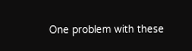One problem with these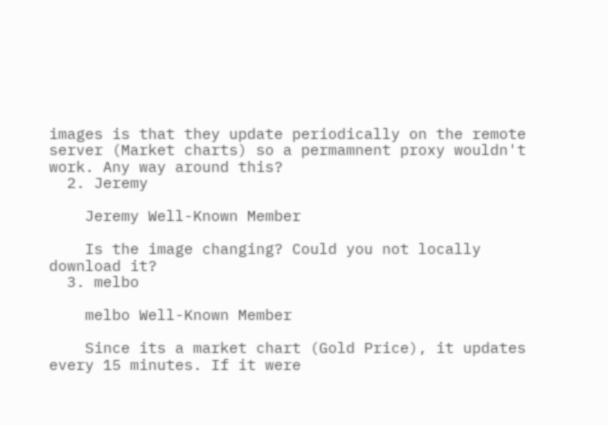images is that they update periodically on the remote server (Market charts) so a permamnent proxy wouldn't work. Any way around this?
  2. Jeremy

    Jeremy Well-Known Member

    Is the image changing? Could you not locally download it?
  3. melbo

    melbo Well-Known Member

    Since its a market chart (Gold Price), it updates every 15 minutes. If it were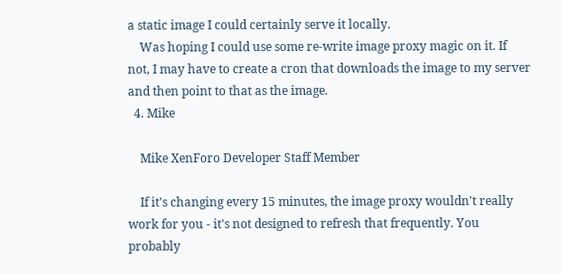a static image I could certainly serve it locally.
    Was hoping I could use some re-write image proxy magic on it. If not, I may have to create a cron that downloads the image to my server and then point to that as the image.
  4. Mike

    Mike XenForo Developer Staff Member

    If it's changing every 15 minutes, the image proxy wouldn't really work for you - it's not designed to refresh that frequently. You probably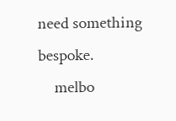need something bespoke.
    melbo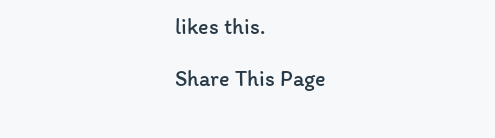likes this.

Share This Page